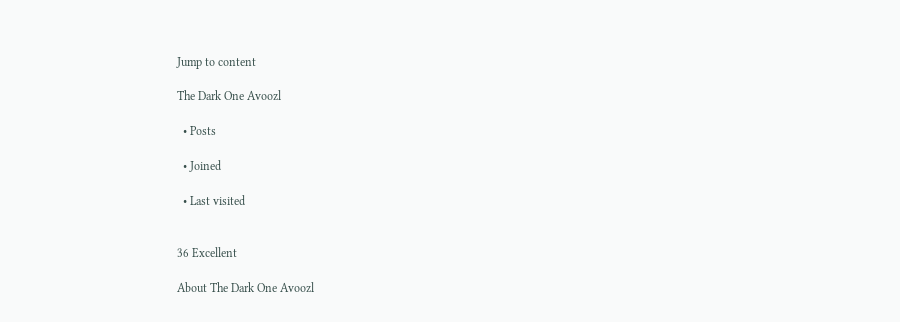Jump to content

The Dark One Avoozl

  • Posts

  • Joined

  • Last visited


36 Excellent

About The Dark One Avoozl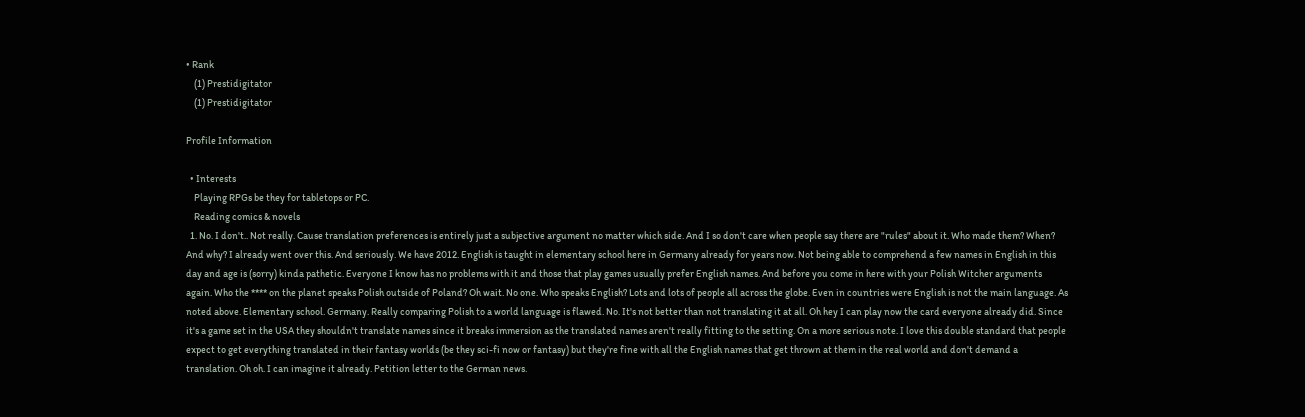• Rank
    (1) Prestidigitator
    (1) Prestidigitator

Profile Information

  • Interests
    Playing RPGs be they for tabletops or PC.
    Reading comics & novels
  1. No. I don't.. Not really. Cause translation preferences is entirely just a subjective argument no matter which side. And I so don't care when people say there are "rules" about it. Who made them? When? And why? I already went over this. And seriously. We have 2012. English is taught in elementary school here in Germany already for years now. Not being able to comprehend a few names in English in this day and age is (sorry) kinda pathetic. Everyone I know has no problems with it and those that play games usually prefer English names. And before you come in here with your Polish Witcher arguments again. Who the **** on the planet speaks Polish outside of Poland? Oh wait. No one. Who speaks English? Lots and lots of people all across the globe. Even in countries were English is not the main language. As noted above. Elementary school. Germany. Really comparing Polish to a world language is flawed. No. It's not better than not translating it at all. Oh hey I can play now the card everyone already did. Since it's a game set in the USA they shouldn't translate names since it breaks immersion as the translated names aren't really fitting to the setting. On a more serious note. I love this double standard that people expect to get everything translated in their fantasy worlds (be they sci-fi now or fantasy) but they're fine with all the English names that get thrown at them in the real world and don't demand a translation. Oh oh. I can imagine it already. Petition letter to the German news.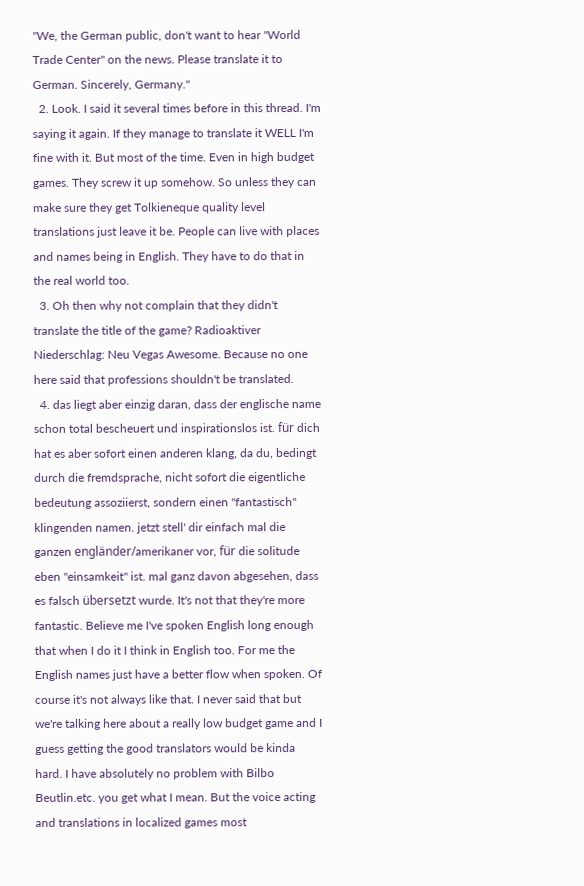"We, the German public, don't want to hear "World Trade Center" on the news. Please translate it to German. Sincerely, Germany."
  2. Look. I said it several times before in this thread. I'm saying it again. If they manage to translate it WELL I'm fine with it. But most of the time. Even in high budget games. They screw it up somehow. So unless they can make sure they get Tolkieneque quality level translations just leave it be. People can live with places and names being in English. They have to do that in the real world too.
  3. Oh then why not complain that they didn't translate the title of the game? Radioaktiver Niederschlag: Neu Vegas Awesome. Because no one here said that professions shouldn't be translated.
  4. das liegt aber einzig daran, dass der englische name schon total bescheuert und inspirationslos ist. für dich hat es aber sofort einen anderen klang, da du, bedingt durch die fremdsprache, nicht sofort die eigentliche bedeutung assoziierst, sondern einen "fantastisch" klingenden namen. jetzt stell' dir einfach mal die ganzen engländer/amerikaner vor, für die solitude eben "einsamkeit" ist. mal ganz davon abgesehen, dass es falsch übersetzt wurde. It's not that they're more fantastic. Believe me I've spoken English long enough that when I do it I think in English too. For me the English names just have a better flow when spoken. Of course it's not always like that. I never said that but we're talking here about a really low budget game and I guess getting the good translators would be kinda hard. I have absolutely no problem with Bilbo Beutlin.etc. you get what I mean. But the voice acting and translations in localized games most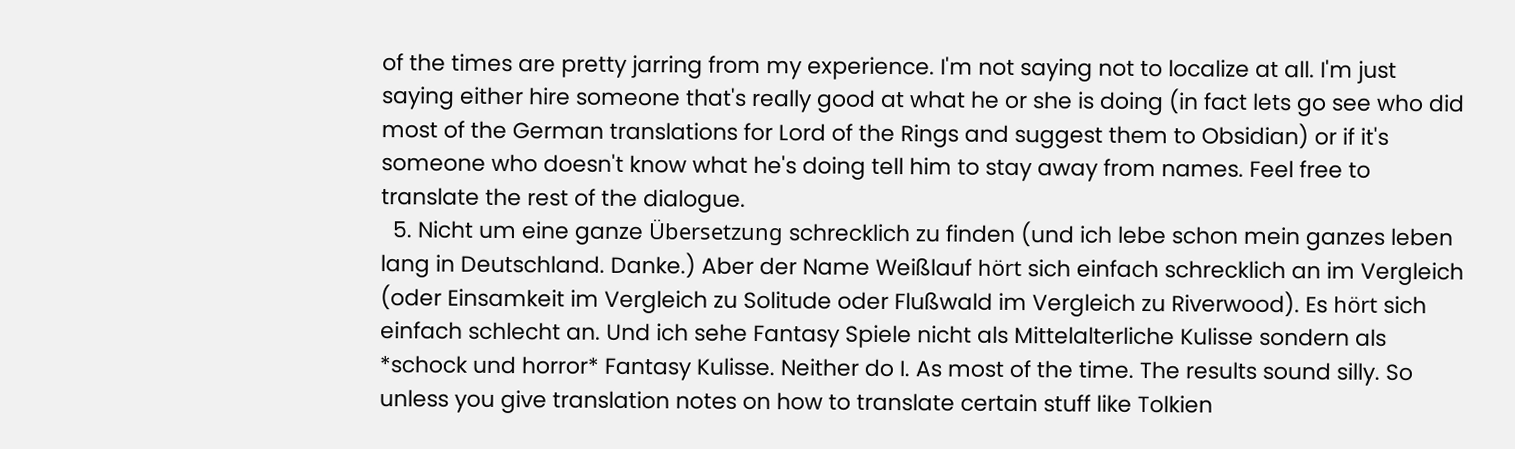of the times are pretty jarring from my experience. I'm not saying not to localize at all. I'm just saying either hire someone that's really good at what he or she is doing (in fact lets go see who did most of the German translations for Lord of the Rings and suggest them to Obsidian) or if it's someone who doesn't know what he's doing tell him to stay away from names. Feel free to translate the rest of the dialogue.
  5. Nicht um eine ganze Übersetzung schrecklich zu finden (und ich lebe schon mein ganzes leben lang in Deutschland. Danke.) Aber der Name Weißlauf hört sich einfach schrecklich an im Vergleich (oder Einsamkeit im Vergleich zu Solitude oder Flußwald im Vergleich zu Riverwood). Es hört sich einfach schlecht an. Und ich sehe Fantasy Spiele nicht als Mittelalterliche Kulisse sondern als *schock und horror* Fantasy Kulisse. Neither do I. As most of the time. The results sound silly. So unless you give translation notes on how to translate certain stuff like Tolkien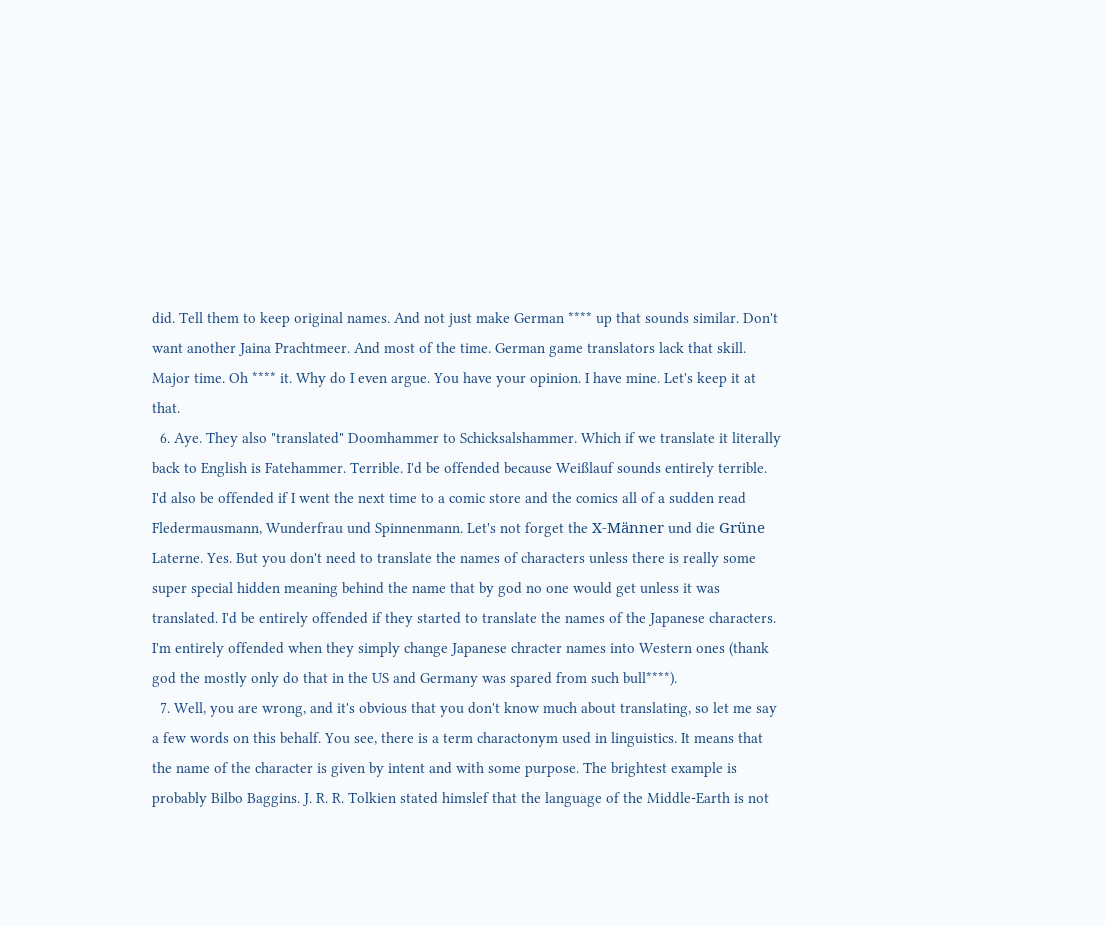did. Tell them to keep original names. And not just make German **** up that sounds similar. Don't want another Jaina Prachtmeer. And most of the time. German game translators lack that skill. Major time. Oh **** it. Why do I even argue. You have your opinion. I have mine. Let's keep it at that.
  6. Aye. They also "translated" Doomhammer to Schicksalshammer. Which if we translate it literally back to English is Fatehammer. Terrible. I'd be offended because Weißlauf sounds entirely terrible. I'd also be offended if I went the next time to a comic store and the comics all of a sudden read Fledermausmann, Wunderfrau und Spinnenmann. Let's not forget the X-Männer und die Grüne Laterne. Yes. But you don't need to translate the names of characters unless there is really some super special hidden meaning behind the name that by god no one would get unless it was translated. I'd be entirely offended if they started to translate the names of the Japanese characters. I'm entirely offended when they simply change Japanese chracter names into Western ones (thank god the mostly only do that in the US and Germany was spared from such bull****).
  7. Well, you are wrong, and it's obvious that you don't know much about translating, so let me say a few words on this behalf. You see, there is a term charactonym used in linguistics. It means that the name of the character is given by intent and with some purpose. The brightest example is probably Bilbo Baggins. J. R. R. Tolkien stated himslef that the language of the Middle-Earth is not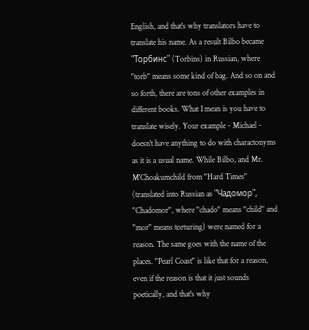English, and that's why translators have to translate his name. As a result Bilbo became "Торбинс" (Torbins) in Russian, where "torb" means some kind of bag. And so on and so forth, there are tons of other examples in different books. What I mean is you have to translate wisely. Your example - Michael - doesn't have anything to do with charactonyms as it is a usual name. While Bilbo, and Mr. M'Choakumchild from "Hard Times" (translated into Russian as "Чадомор", "Chadomor", where "chado" means "child" and "mor" means torturing) were named for a reason. The same goes with the name of the places. "Pearl Coast" is like that for a reason, even if the reason is that it just sounds poetically, and that's why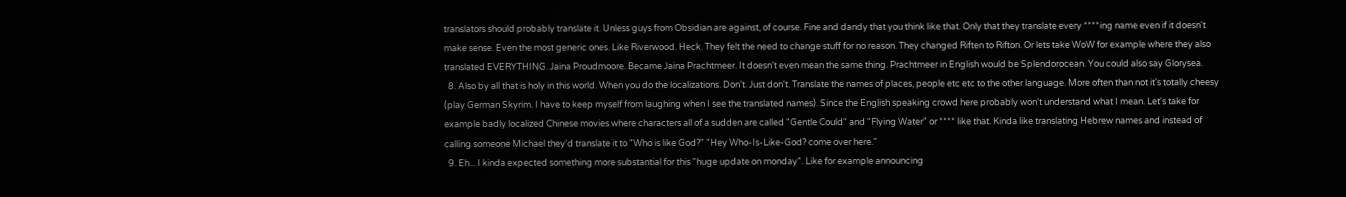translators should probably translate it. Unless guys from Obsidian are against, of course. Fine and dandy that you think like that. Only that they translate every ****ing name even if it doesn't make sense. Even the most generic ones. Like Riverwood. Heck. They felt the need to change stuff for no reason. They changed Riften to Rifton. Or lets take WoW for example where they also translated EVERYTHING. Jaina Proudmoore. Became Jaina Prachtmeer. It doesn't even mean the same thing. Prachtmeer in English would be Splendorocean. You could also say Glorysea.
  8. Also by all that is holy in this world. When you do the localizations. Don't. Just don't. Translate the names of places, people etc etc to the other language. More often than not it's totally cheesy (play German Skyrim. I have to keep myself from laughing when I see the translated names). Since the English speaking crowd here probably won't understand what I mean. Let's take for example badly localized Chinese movies where characters all of a sudden are called "Gentle Could" and "Flying Water" or **** like that. Kinda like translating Hebrew names and instead of calling someone Michael they'd translate it to "Who is like God?" "Hey Who-Is-Like-God? come over here."
  9. Eh... I kinda expected something more substantial for this "huge update on monday". Like for example announcing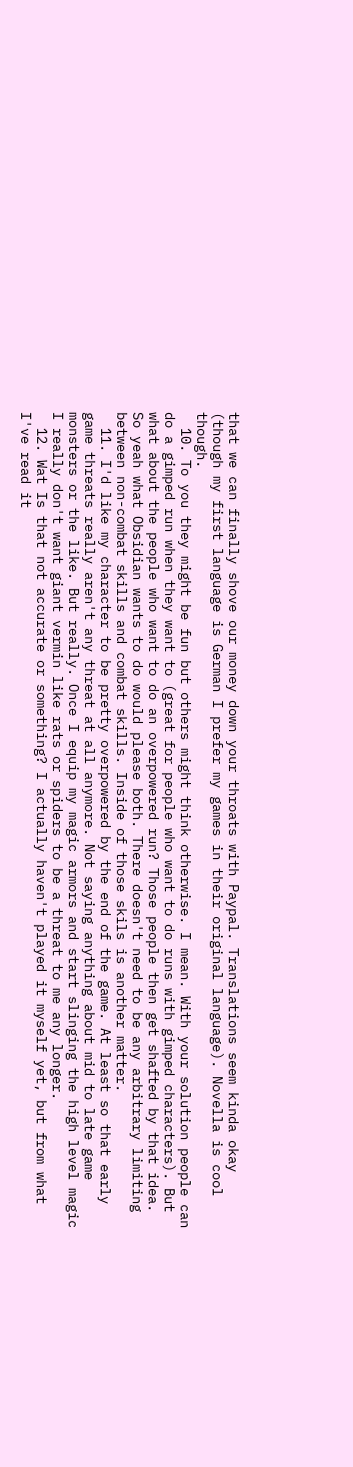that we can finally shove our money down your throats with Paypal. Translations seem kinda okay (though my first language is German I prefer my games in their original language). Novella is cool though.
  10. To you they might be fun but others might think otherwise. I mean. With your solution people can do a gimped run when they want to (great for people who want to do runs with gimped characters). But what about the people who want to do an overpowered run? Those people then get shafted by that idea. So yeah what Obsidian wants to do would please both. There doesn't need to be any arbitrary limiting between non-combat skills and combat skills. Inside of those skils is another matter.
  11. I'd like my character to be pretty overpowered by the end of the game. At least so that early game threats really aren't any threat at all anymore. Not saying anything about mid to late game monsters or the like. But really. Once I equip my magic armors and start slinging the high level magic I really don't want giant vermin like rats or spiders to be a threat to me any longer.
  12. Wat Is that not accurate or something? I actually haven't played it myself yet, but from what I've read it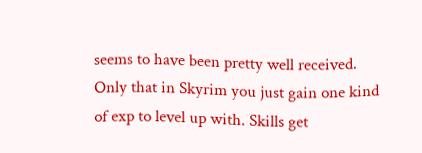seems to have been pretty well received. Only that in Skyrim you just gain one kind of exp to level up with. Skills get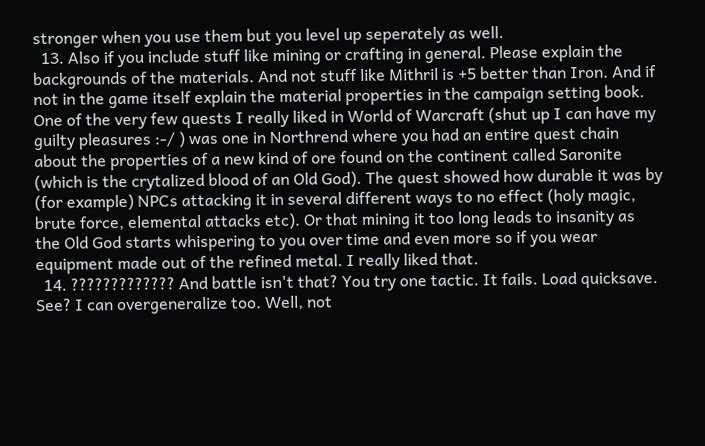stronger when you use them but you level up seperately as well.
  13. Also if you include stuff like mining or crafting in general. Please explain the backgrounds of the materials. And not stuff like Mithril is +5 better than Iron. And if not in the game itself explain the material properties in the campaign setting book. One of the very few quests I really liked in World of Warcraft (shut up I can have my guilty pleasures :-/ ) was one in Northrend where you had an entire quest chain about the properties of a new kind of ore found on the continent called Saronite (which is the crytalized blood of an Old God). The quest showed how durable it was by (for example) NPCs attacking it in several different ways to no effect (holy magic, brute force, elemental attacks etc). Or that mining it too long leads to insanity as the Old God starts whispering to you over time and even more so if you wear equipment made out of the refined metal. I really liked that.
  14. ????????????? And battle isn't that? You try one tactic. It fails. Load quicksave. See? I can overgeneralize too. Well, not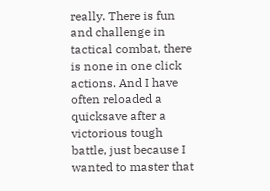really. There is fun and challenge in tactical combat, there is none in one click actions. And I have often reloaded a quicksave after a victorious tough battle, just because I wanted to master that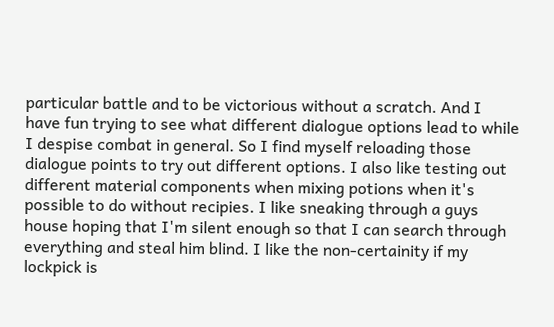particular battle and to be victorious without a scratch. And I have fun trying to see what different dialogue options lead to while I despise combat in general. So I find myself reloading those dialogue points to try out different options. I also like testing out different material components when mixing potions when it's possible to do without recipies. I like sneaking through a guys house hoping that I'm silent enough so that I can search through everything and steal him blind. I like the non-certainity if my lockpick is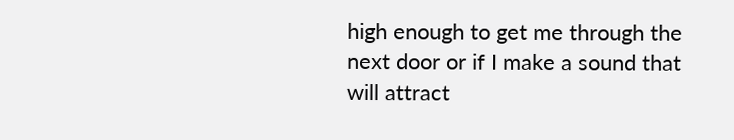high enough to get me through the next door or if I make a sound that will attract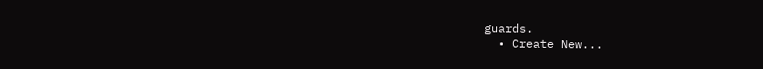guards.
  • Create New...